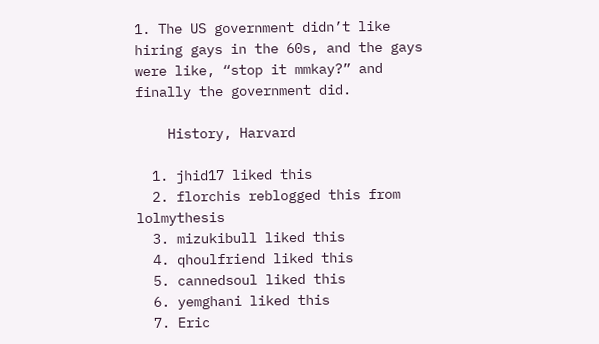1. The US government didn’t like hiring gays in the 60s, and the gays were like, “stop it mmkay?” and finally the government did.

    History, Harvard

  1. jhid17 liked this
  2. florchis reblogged this from lolmythesis
  3. mizukibull liked this
  4. qhoulfriend liked this
  5. cannedsoul liked this
  6. yemghani liked this
  7. Eric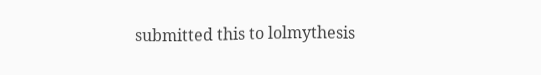submitted this to lolmythesis